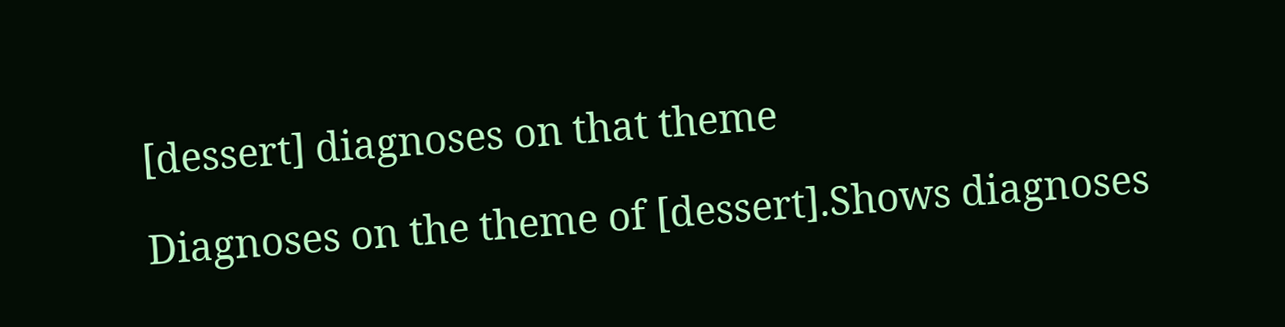[dessert] diagnoses on that theme

Diagnoses on the theme of [dessert].Shows diagnoses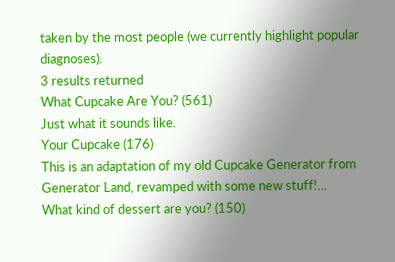taken by the most people (we currently highlight popular diagnoses).
3 results returned
What Cupcake Are You? (561)
Just what it sounds like.
Your Cupcake (176)
This is an adaptation of my old Cupcake Generator from Generator Land, revamped with some new stuff!...
What kind of dessert are you? (150)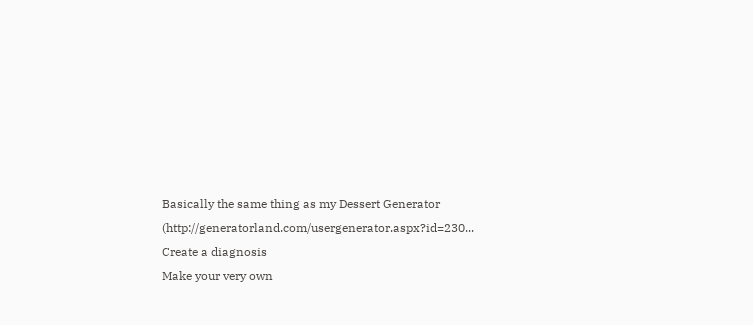Basically the same thing as my Dessert Generator (http://generatorland.com/usergenerator.aspx?id=230...
Create a diagnosis
Make your very own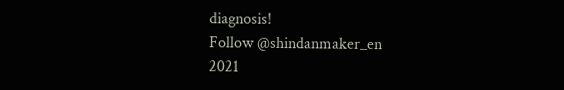diagnosis!
Follow @shindanmaker_en
2021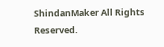ShindanMaker All Rights Reserved.